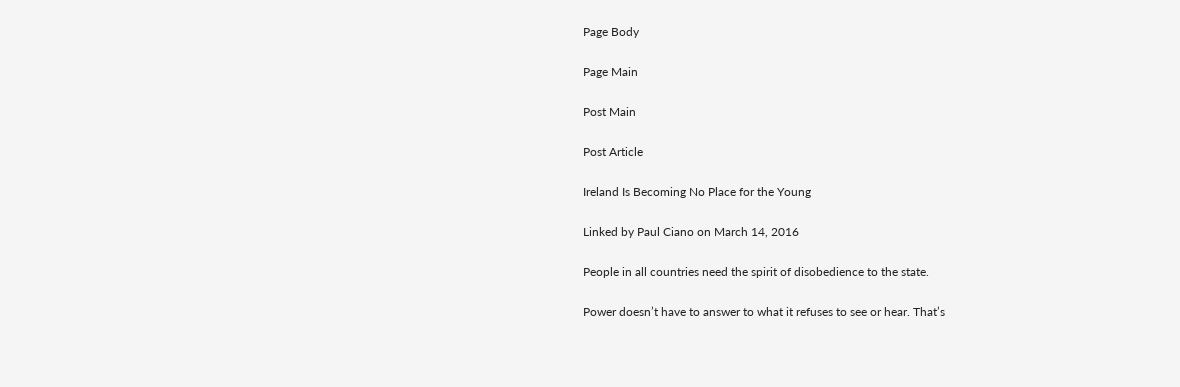Page Body

Page Main

Post Main

Post Article

Ireland Is Becoming No Place for the Young

Linked by Paul Ciano on March 14, 2016

People in all countries need the spirit of disobedience to the state.

Power doesn’t have to answer to what it refuses to see or hear. That’s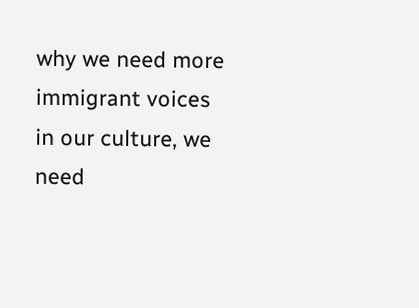why we need more immigrant voices in our culture, we need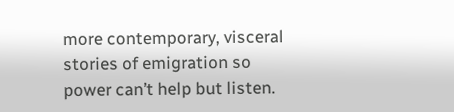more contemporary, visceral stories of emigration so power can’t help but listen.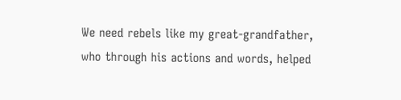We need rebels like my great-grandfather, who through his actions and words, helped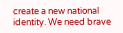create a new national identity. We need brave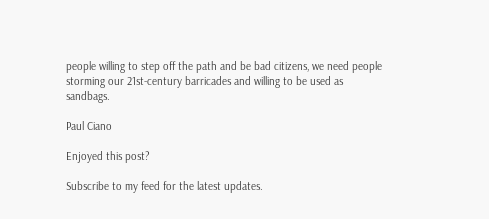people willing to step off the path and be bad citizens, we need people storming our 21st-century barricades and willing to be used as sandbags.

Paul Ciano

Enjoyed this post?

Subscribe to my feed for the latest updates.